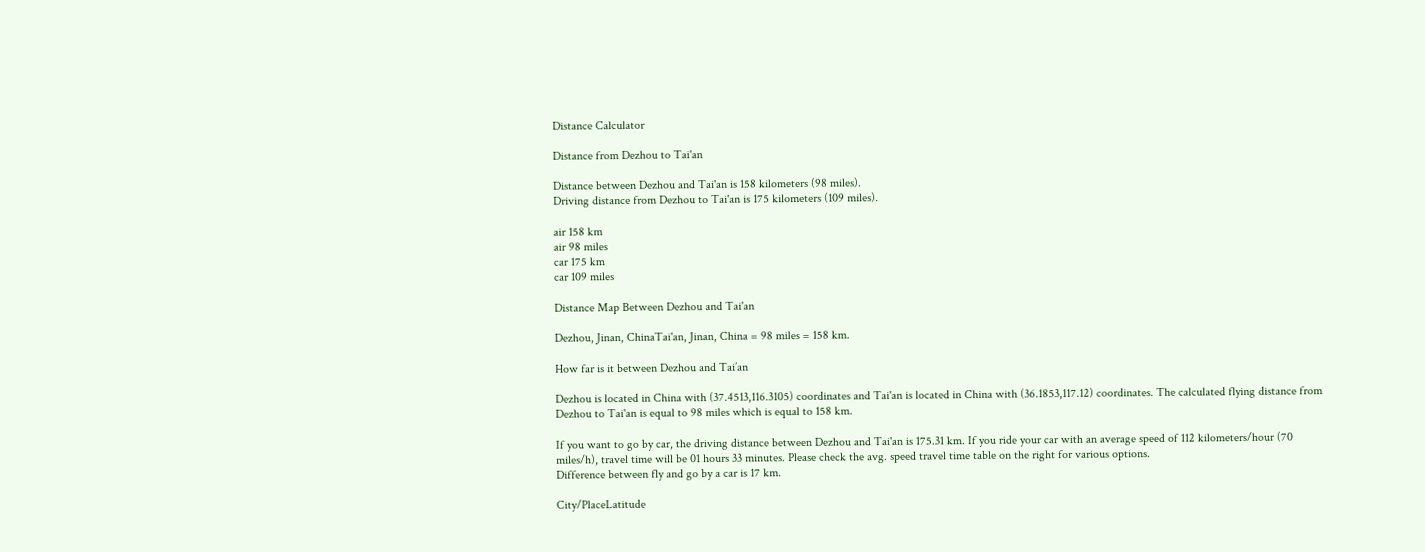Distance Calculator

Distance from Dezhou to Tai'an

Distance between Dezhou and Tai'an is 158 kilometers (98 miles).
Driving distance from Dezhou to Tai'an is 175 kilometers (109 miles).

air 158 km
air 98 miles
car 175 km
car 109 miles

Distance Map Between Dezhou and Tai'an

Dezhou, Jinan, ChinaTai'an, Jinan, China = 98 miles = 158 km.

How far is it between Dezhou and Tai’an

Dezhou is located in China with (37.4513,116.3105) coordinates and Tai'an is located in China with (36.1853,117.12) coordinates. The calculated flying distance from Dezhou to Tai'an is equal to 98 miles which is equal to 158 km.

If you want to go by car, the driving distance between Dezhou and Tai'an is 175.31 km. If you ride your car with an average speed of 112 kilometers/hour (70 miles/h), travel time will be 01 hours 33 minutes. Please check the avg. speed travel time table on the right for various options.
Difference between fly and go by a car is 17 km.

City/PlaceLatitude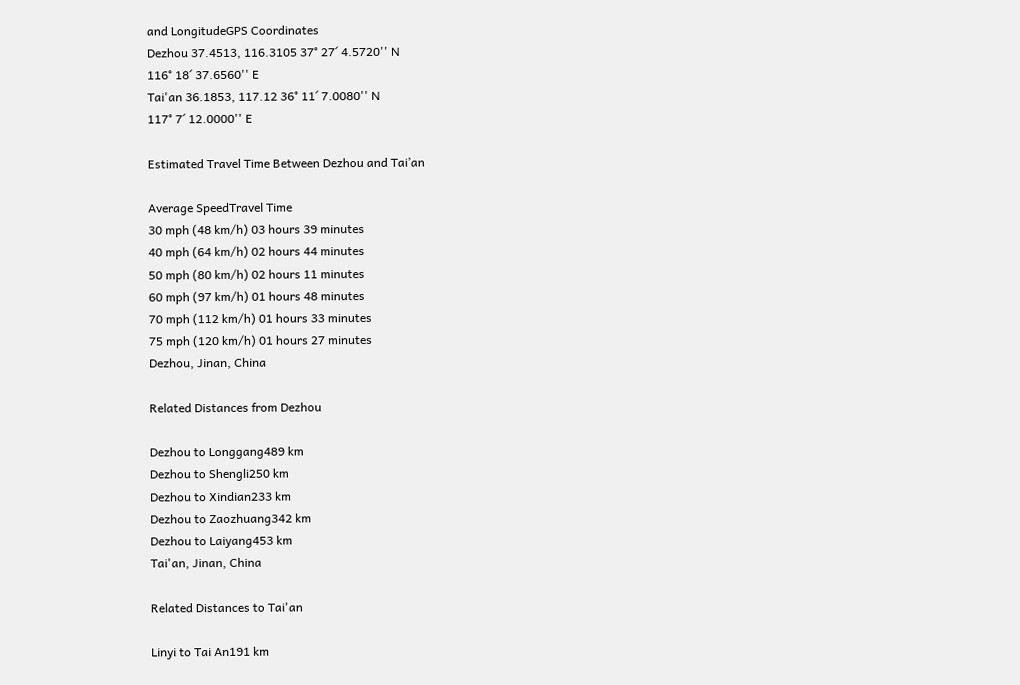and LongitudeGPS Coordinates
Dezhou 37.4513, 116.3105 37° 27´ 4.5720'' N
116° 18´ 37.6560'' E
Tai'an 36.1853, 117.12 36° 11´ 7.0080'' N
117° 7´ 12.0000'' E

Estimated Travel Time Between Dezhou and Tai’an

Average SpeedTravel Time
30 mph (48 km/h) 03 hours 39 minutes
40 mph (64 km/h) 02 hours 44 minutes
50 mph (80 km/h) 02 hours 11 minutes
60 mph (97 km/h) 01 hours 48 minutes
70 mph (112 km/h) 01 hours 33 minutes
75 mph (120 km/h) 01 hours 27 minutes
Dezhou, Jinan, China

Related Distances from Dezhou

Dezhou to Longgang489 km
Dezhou to Shengli250 km
Dezhou to Xindian233 km
Dezhou to Zaozhuang342 km
Dezhou to Laiyang453 km
Tai'an, Jinan, China

Related Distances to Tai'an

Linyi to Tai An191 km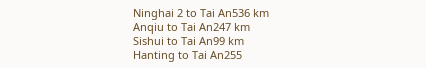Ninghai 2 to Tai An536 km
Anqiu to Tai An247 km
Sishui to Tai An99 km
Hanting to Tai An255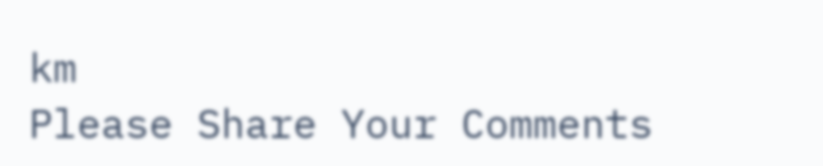km
Please Share Your Comments